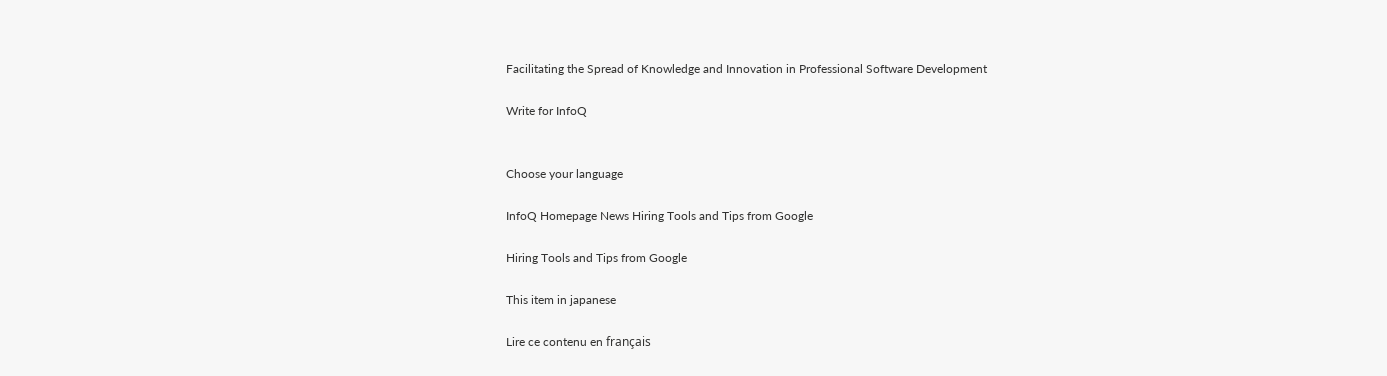Facilitating the Spread of Knowledge and Innovation in Professional Software Development

Write for InfoQ


Choose your language

InfoQ Homepage News Hiring Tools and Tips from Google

Hiring Tools and Tips from Google

This item in japanese

Lire ce contenu en français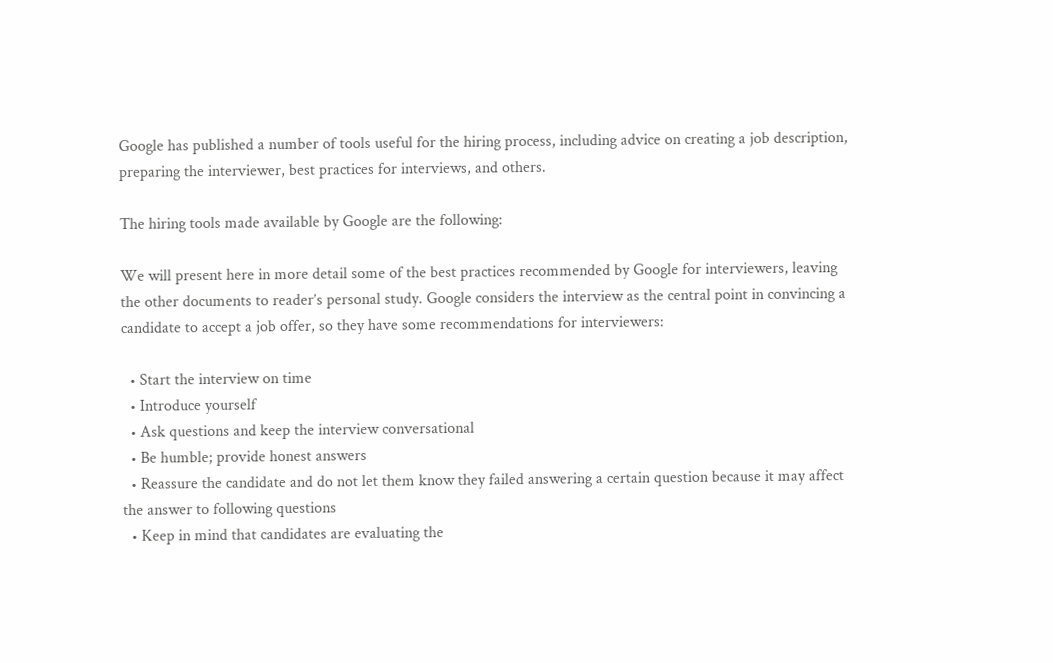Google has published a number of tools useful for the hiring process, including advice on creating a job description, preparing the interviewer, best practices for interviews, and others.

The hiring tools made available by Google are the following:

We will present here in more detail some of the best practices recommended by Google for interviewers, leaving the other documents to reader’s personal study. Google considers the interview as the central point in convincing a candidate to accept a job offer, so they have some recommendations for interviewers:

  • Start the interview on time
  • Introduce yourself
  • Ask questions and keep the interview conversational
  • Be humble; provide honest answers
  • Reassure the candidate and do not let them know they failed answering a certain question because it may affect the answer to following questions
  • Keep in mind that candidates are evaluating the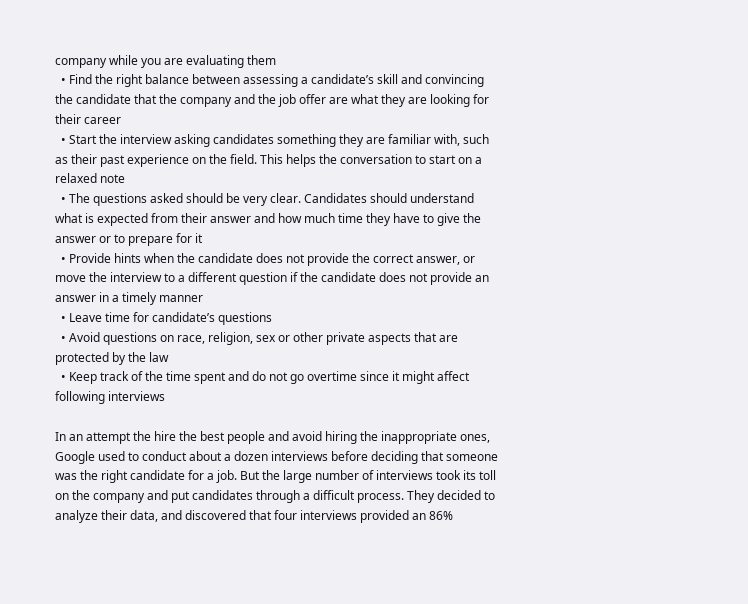company while you are evaluating them
  • Find the right balance between assessing a candidate’s skill and convincing the candidate that the company and the job offer are what they are looking for their career
  • Start the interview asking candidates something they are familiar with, such as their past experience on the field. This helps the conversation to start on a relaxed note
  • The questions asked should be very clear. Candidates should understand what is expected from their answer and how much time they have to give the answer or to prepare for it
  • Provide hints when the candidate does not provide the correct answer, or move the interview to a different question if the candidate does not provide an answer in a timely manner
  • Leave time for candidate’s questions
  • Avoid questions on race, religion, sex or other private aspects that are protected by the law
  • Keep track of the time spent and do not go overtime since it might affect following interviews

In an attempt the hire the best people and avoid hiring the inappropriate ones, Google used to conduct about a dozen interviews before deciding that someone was the right candidate for a job. But the large number of interviews took its toll on the company and put candidates through a difficult process. They decided to analyze their data, and discovered that four interviews provided an 86%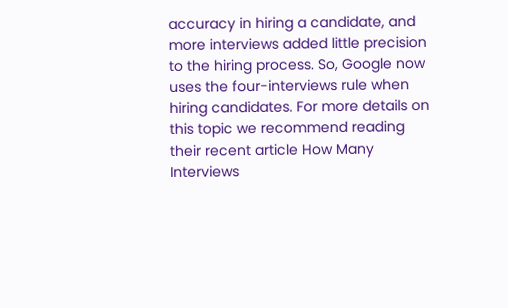accuracy in hiring a candidate, and more interviews added little precision to the hiring process. So, Google now uses the four-interviews rule when hiring candidates. For more details on this topic we recommend reading their recent article How Many Interviews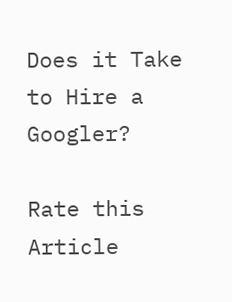Does it Take to Hire a Googler?

Rate this Article